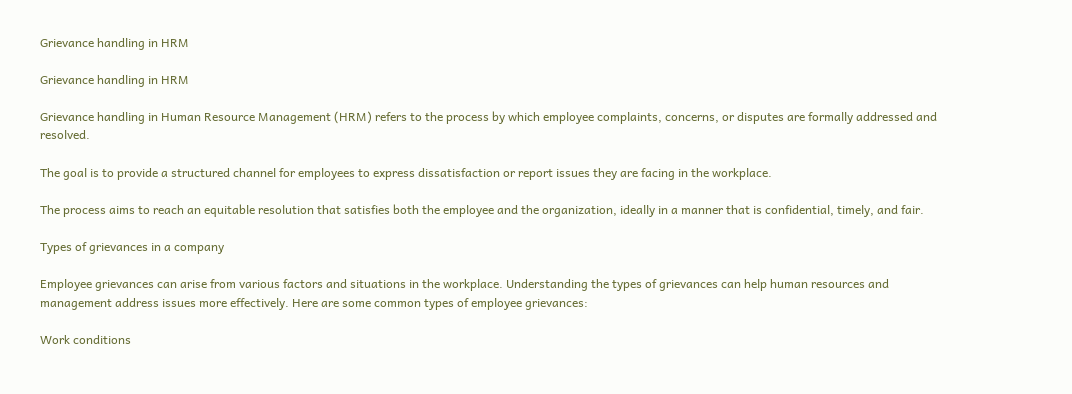Grievance handling in HRM

Grievance handling in HRM

Grievance handling in Human Resource Management (HRM) refers to the process by which employee complaints, concerns, or disputes are formally addressed and resolved.

The goal is to provide a structured channel for employees to express dissatisfaction or report issues they are facing in the workplace.

The process aims to reach an equitable resolution that satisfies both the employee and the organization, ideally in a manner that is confidential, timely, and fair.

Types of grievances in a company

Employee grievances can arise from various factors and situations in the workplace. Understanding the types of grievances can help human resources and management address issues more effectively. Here are some common types of employee grievances:

Work conditions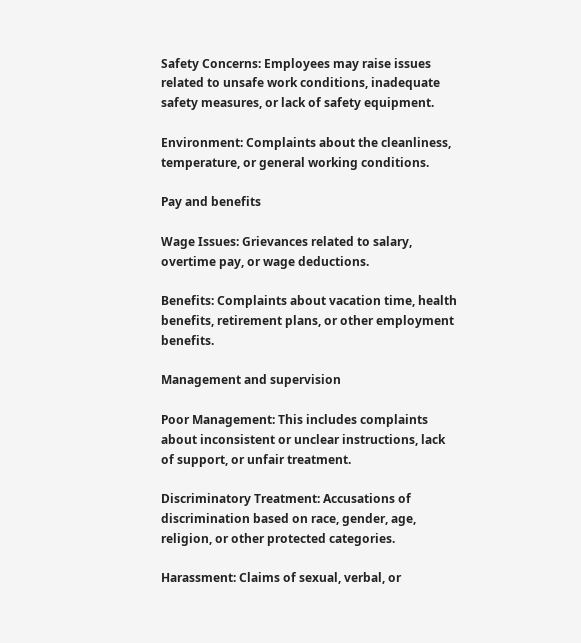Safety Concerns: Employees may raise issues related to unsafe work conditions, inadequate safety measures, or lack of safety equipment.

Environment: Complaints about the cleanliness, temperature, or general working conditions.

Pay and benefits

Wage Issues: Grievances related to salary, overtime pay, or wage deductions.

Benefits: Complaints about vacation time, health benefits, retirement plans, or other employment benefits.

Management and supervision

Poor Management: This includes complaints about inconsistent or unclear instructions, lack of support, or unfair treatment.

Discriminatory Treatment: Accusations of discrimination based on race, gender, age, religion, or other protected categories.

Harassment: Claims of sexual, verbal, or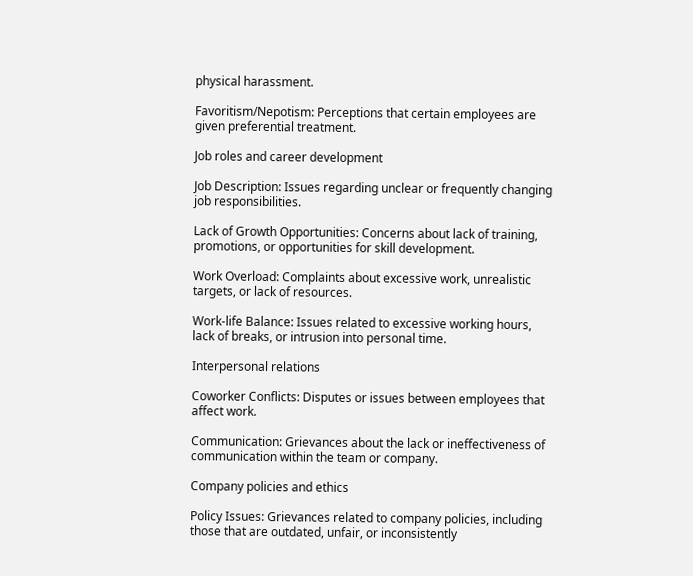physical harassment.

Favoritism/Nepotism: Perceptions that certain employees are given preferential treatment.

Job roles and career development

Job Description: Issues regarding unclear or frequently changing job responsibilities.

Lack of Growth Opportunities: Concerns about lack of training, promotions, or opportunities for skill development.

Work Overload: Complaints about excessive work, unrealistic targets, or lack of resources.

Work-life Balance: Issues related to excessive working hours, lack of breaks, or intrusion into personal time.

Interpersonal relations

Coworker Conflicts: Disputes or issues between employees that affect work.

Communication: Grievances about the lack or ineffectiveness of communication within the team or company.

Company policies and ethics

Policy Issues: Grievances related to company policies, including those that are outdated, unfair, or inconsistently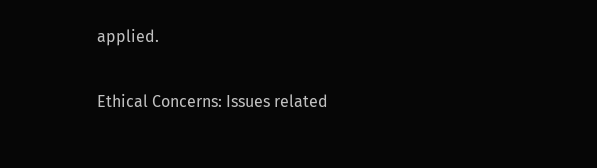applied.

Ethical Concerns: Issues related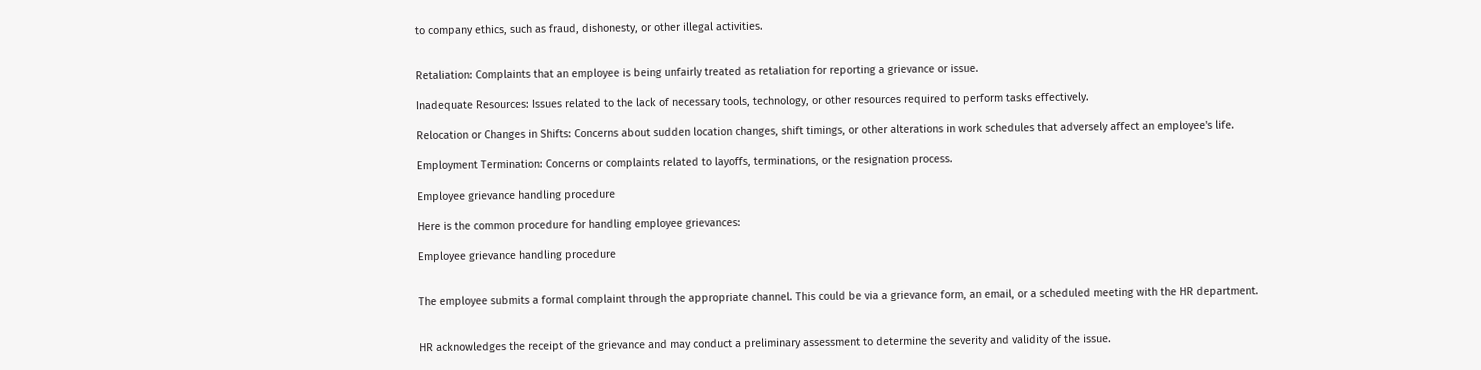to company ethics, such as fraud, dishonesty, or other illegal activities.


Retaliation: Complaints that an employee is being unfairly treated as retaliation for reporting a grievance or issue.

Inadequate Resources: Issues related to the lack of necessary tools, technology, or other resources required to perform tasks effectively.

Relocation or Changes in Shifts: Concerns about sudden location changes, shift timings, or other alterations in work schedules that adversely affect an employee's life.

Employment Termination: Concerns or complaints related to layoffs, terminations, or the resignation process.

Employee grievance handling procedure

Here is the common procedure for handling employee grievances:

Employee grievance handling procedure


The employee submits a formal complaint through the appropriate channel. This could be via a grievance form, an email, or a scheduled meeting with the HR department.


HR acknowledges the receipt of the grievance and may conduct a preliminary assessment to determine the severity and validity of the issue.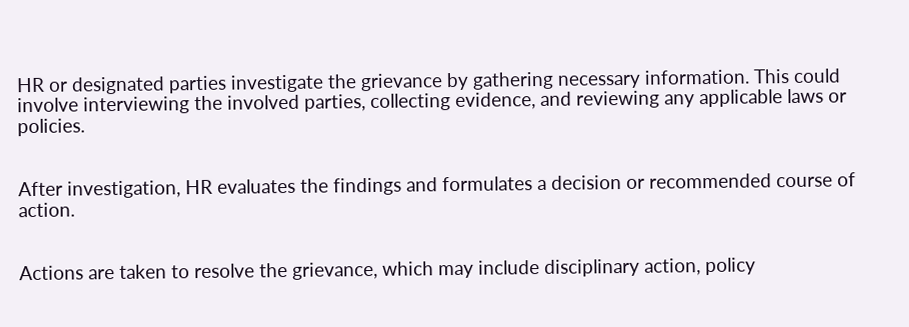HR or designated parties investigate the grievance by gathering necessary information. This could involve interviewing the involved parties, collecting evidence, and reviewing any applicable laws or policies.


After investigation, HR evaluates the findings and formulates a decision or recommended course of action.


Actions are taken to resolve the grievance, which may include disciplinary action, policy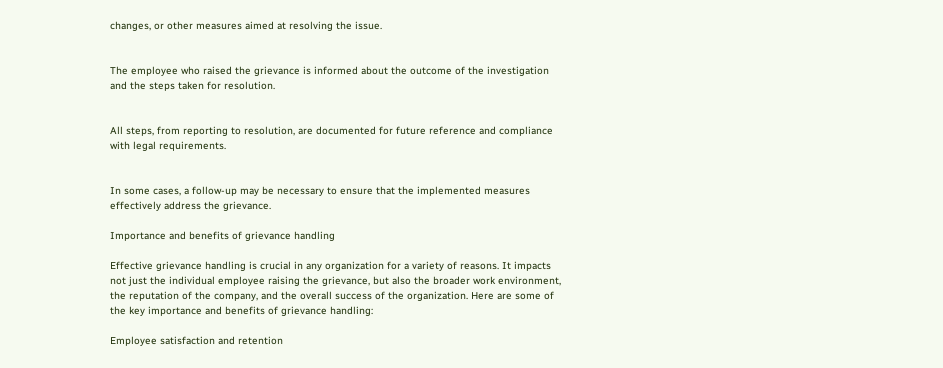changes, or other measures aimed at resolving the issue.


The employee who raised the grievance is informed about the outcome of the investigation and the steps taken for resolution.


All steps, from reporting to resolution, are documented for future reference and compliance with legal requirements.


In some cases, a follow-up may be necessary to ensure that the implemented measures effectively address the grievance.

Importance and benefits of grievance handling

Effective grievance handling is crucial in any organization for a variety of reasons. It impacts not just the individual employee raising the grievance, but also the broader work environment, the reputation of the company, and the overall success of the organization. Here are some of the key importance and benefits of grievance handling:

Employee satisfaction and retention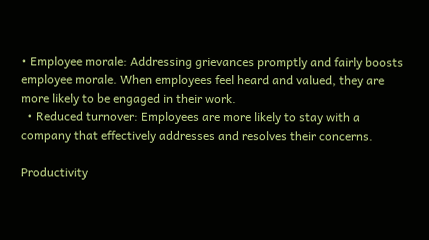• Employee morale: Addressing grievances promptly and fairly boosts employee morale. When employees feel heard and valued, they are more likely to be engaged in their work.
  • Reduced turnover: Employees are more likely to stay with a company that effectively addresses and resolves their concerns.

Productivity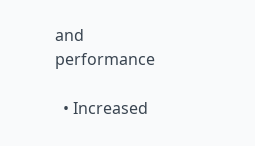and performance

  • Increased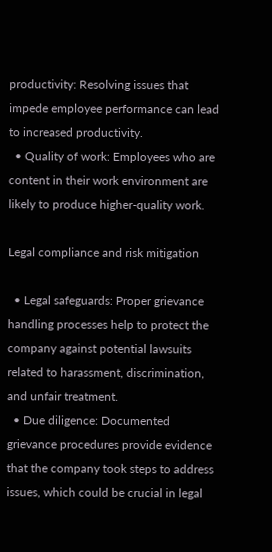productivity: Resolving issues that impede employee performance can lead to increased productivity.
  • Quality of work: Employees who are content in their work environment are likely to produce higher-quality work.

Legal compliance and risk mitigation

  • Legal safeguards: Proper grievance handling processes help to protect the company against potential lawsuits related to harassment, discrimination, and unfair treatment.
  • Due diligence: Documented grievance procedures provide evidence that the company took steps to address issues, which could be crucial in legal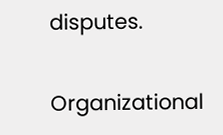disputes.

Organizational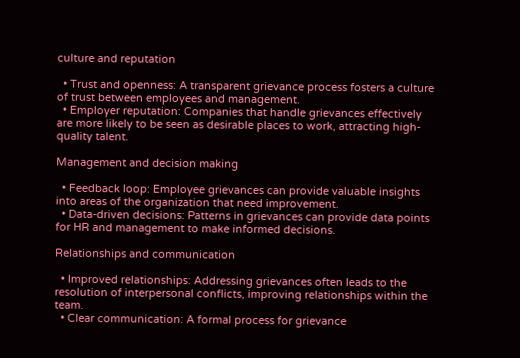culture and reputation

  • Trust and openness: A transparent grievance process fosters a culture of trust between employees and management.
  • Employer reputation: Companies that handle grievances effectively are more likely to be seen as desirable places to work, attracting high-quality talent.

Management and decision making

  • Feedback loop: Employee grievances can provide valuable insights into areas of the organization that need improvement.
  • Data-driven decisions: Patterns in grievances can provide data points for HR and management to make informed decisions.

Relationships and communication

  • Improved relationships: Addressing grievances often leads to the resolution of interpersonal conflicts, improving relationships within the team.
  • Clear communication: A formal process for grievance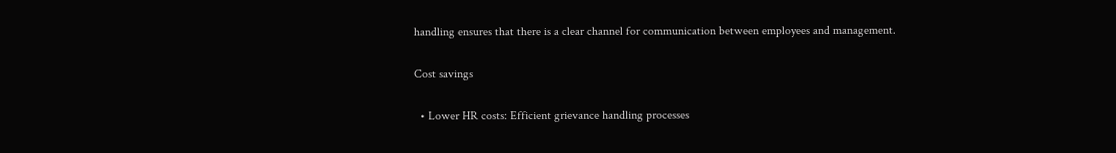handling ensures that there is a clear channel for communication between employees and management.

Cost savings

  • Lower HR costs: Efficient grievance handling processes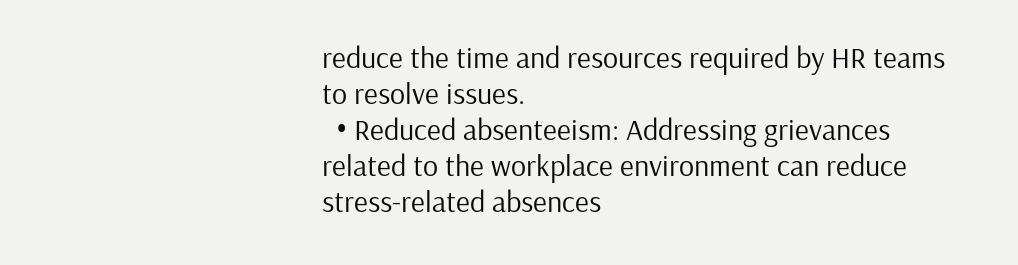reduce the time and resources required by HR teams to resolve issues.
  • Reduced absenteeism: Addressing grievances related to the workplace environment can reduce stress-related absences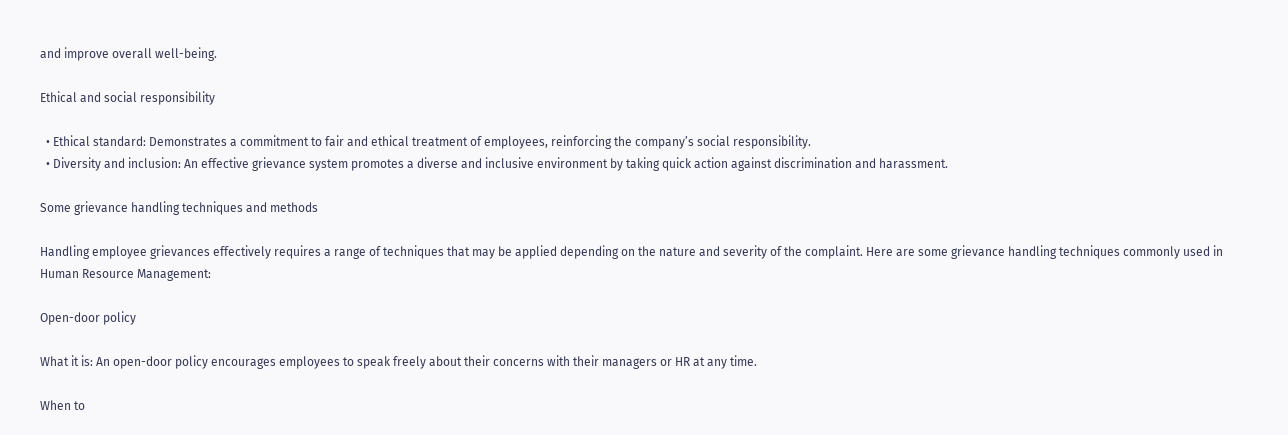and improve overall well-being.

Ethical and social responsibility

  • Ethical standard: Demonstrates a commitment to fair and ethical treatment of employees, reinforcing the company’s social responsibility.
  • Diversity and inclusion: An effective grievance system promotes a diverse and inclusive environment by taking quick action against discrimination and harassment.

Some grievance handling techniques and methods

Handling employee grievances effectively requires a range of techniques that may be applied depending on the nature and severity of the complaint. Here are some grievance handling techniques commonly used in Human Resource Management:

Open-door policy

What it is: An open-door policy encourages employees to speak freely about their concerns with their managers or HR at any time.

When to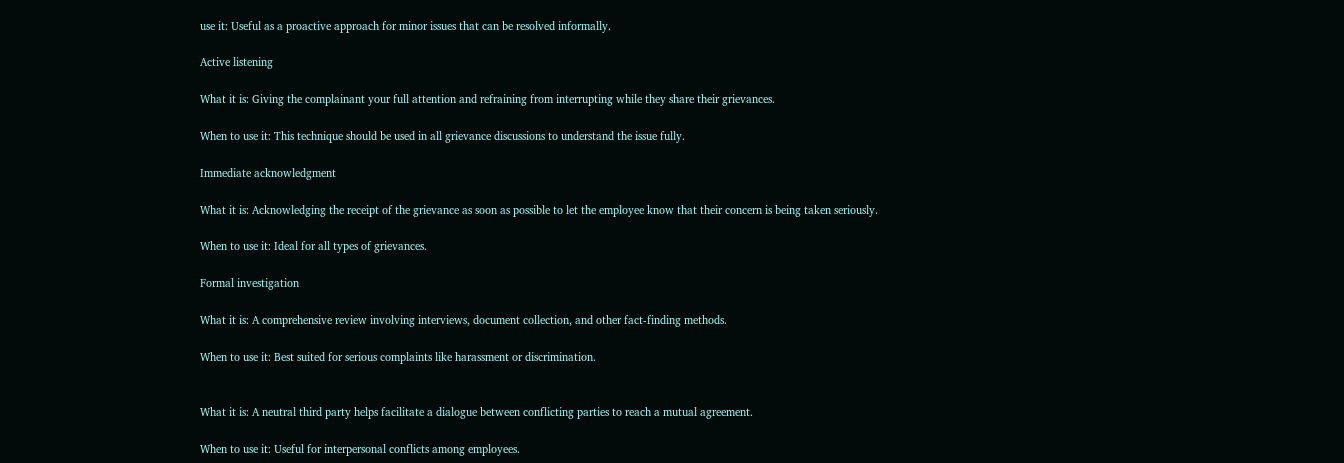use it: Useful as a proactive approach for minor issues that can be resolved informally.

Active listening

What it is: Giving the complainant your full attention and refraining from interrupting while they share their grievances.

When to use it: This technique should be used in all grievance discussions to understand the issue fully.

Immediate acknowledgment

What it is: Acknowledging the receipt of the grievance as soon as possible to let the employee know that their concern is being taken seriously.

When to use it: Ideal for all types of grievances.

Formal investigation

What it is: A comprehensive review involving interviews, document collection, and other fact-finding methods.

When to use it: Best suited for serious complaints like harassment or discrimination.


What it is: A neutral third party helps facilitate a dialogue between conflicting parties to reach a mutual agreement.

When to use it: Useful for interpersonal conflicts among employees.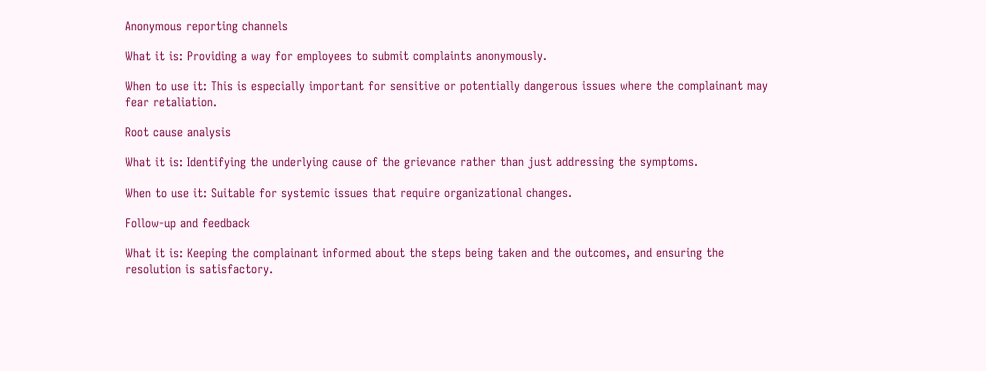Anonymous reporting channels

What it is: Providing a way for employees to submit complaints anonymously.

When to use it: This is especially important for sensitive or potentially dangerous issues where the complainant may fear retaliation.

Root cause analysis

What it is: Identifying the underlying cause of the grievance rather than just addressing the symptoms.

When to use it: Suitable for systemic issues that require organizational changes.

Follow-up and feedback

What it is: Keeping the complainant informed about the steps being taken and the outcomes, and ensuring the resolution is satisfactory.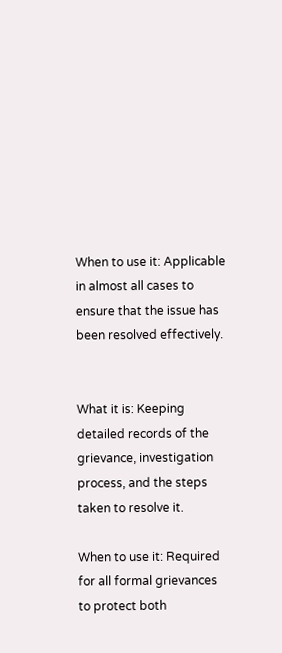When to use it: Applicable in almost all cases to ensure that the issue has been resolved effectively.


What it is: Keeping detailed records of the grievance, investigation process, and the steps taken to resolve it.

When to use it: Required for all formal grievances to protect both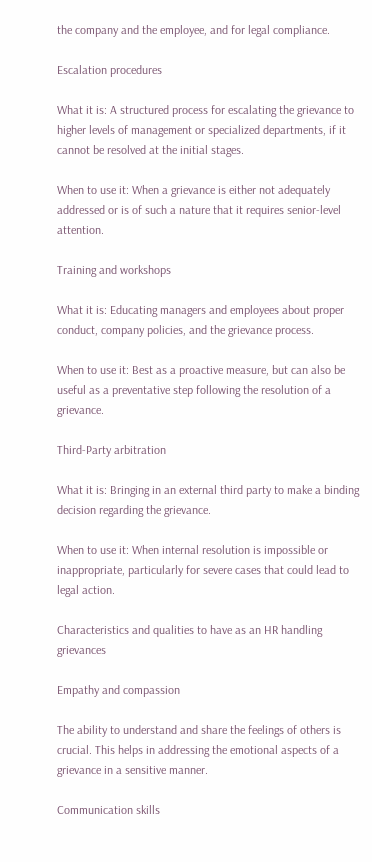the company and the employee, and for legal compliance.

Escalation procedures

What it is: A structured process for escalating the grievance to higher levels of management or specialized departments, if it cannot be resolved at the initial stages.

When to use it: When a grievance is either not adequately addressed or is of such a nature that it requires senior-level attention.

Training and workshops

What it is: Educating managers and employees about proper conduct, company policies, and the grievance process.

When to use it: Best as a proactive measure, but can also be useful as a preventative step following the resolution of a grievance.

Third-Party arbitration

What it is: Bringing in an external third party to make a binding decision regarding the grievance.

When to use it: When internal resolution is impossible or inappropriate, particularly for severe cases that could lead to legal action.

Characteristics and qualities to have as an HR handling grievances

Empathy and compassion

The ability to understand and share the feelings of others is crucial. This helps in addressing the emotional aspects of a grievance in a sensitive manner.

Communication skills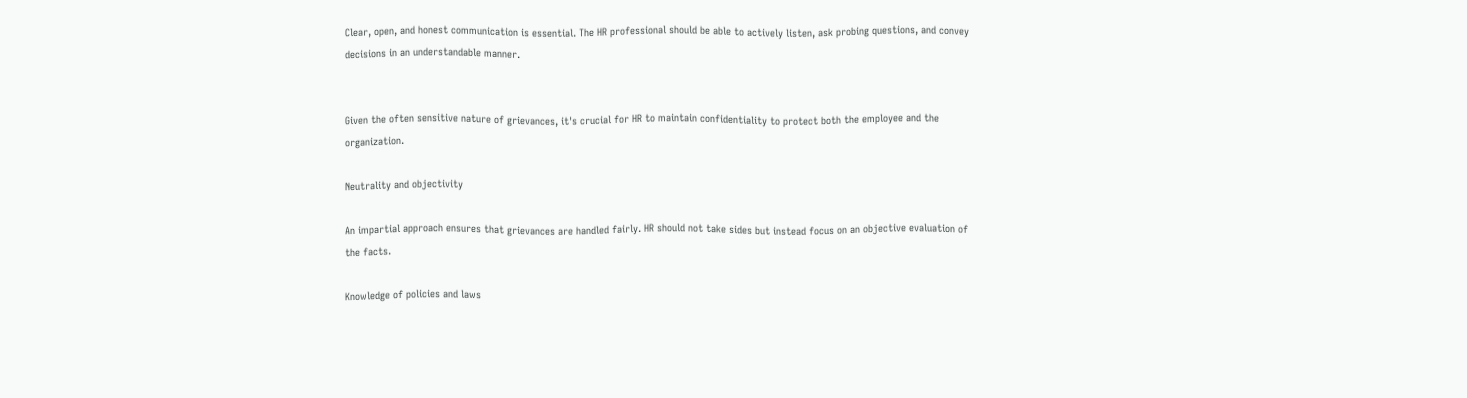Clear, open, and honest communication is essential. The HR professional should be able to actively listen, ask probing questions, and convey decisions in an understandable manner.


Given the often sensitive nature of grievances, it's crucial for HR to maintain confidentiality to protect both the employee and the organization.

Neutrality and objectivity

An impartial approach ensures that grievances are handled fairly. HR should not take sides but instead focus on an objective evaluation of the facts.

Knowledge of policies and laws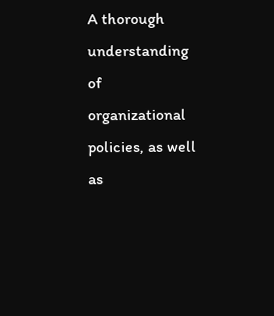A thorough understanding of organizational policies, as well as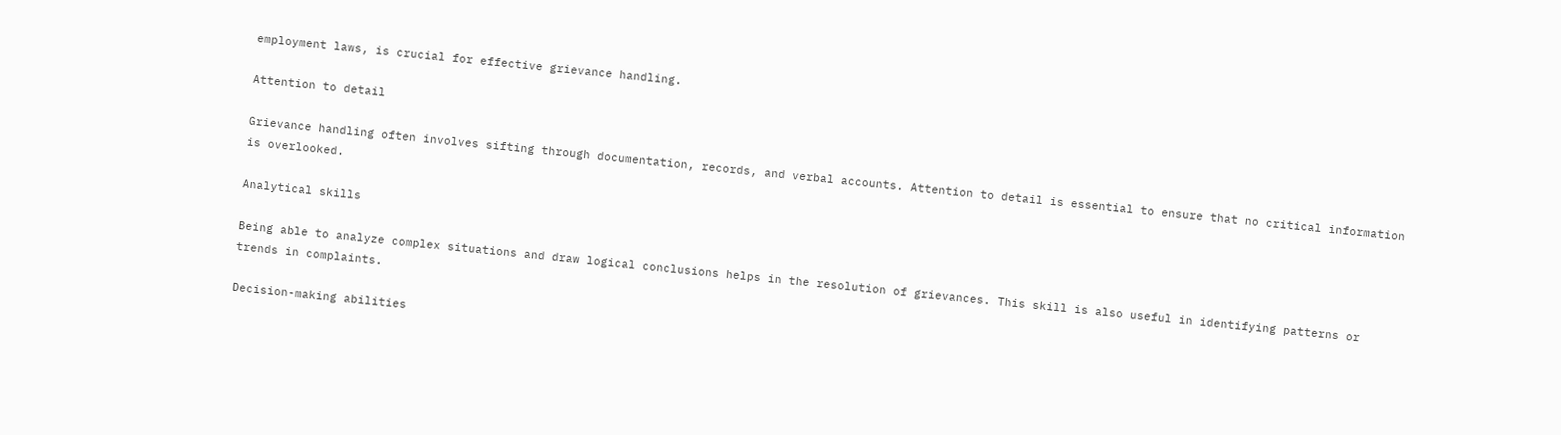employment laws, is crucial for effective grievance handling.

Attention to detail

Grievance handling often involves sifting through documentation, records, and verbal accounts. Attention to detail is essential to ensure that no critical information is overlooked.

Analytical skills

Being able to analyze complex situations and draw logical conclusions helps in the resolution of grievances. This skill is also useful in identifying patterns or trends in complaints.

Decision-making abilities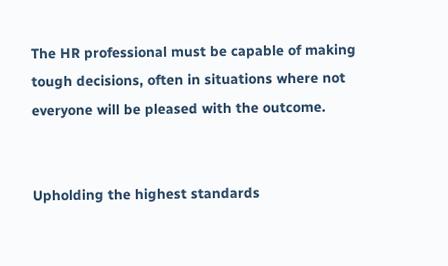The HR professional must be capable of making tough decisions, often in situations where not everyone will be pleased with the outcome.


Upholding the highest standards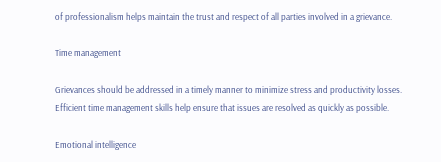of professionalism helps maintain the trust and respect of all parties involved in a grievance.

Time management

Grievances should be addressed in a timely manner to minimize stress and productivity losses. Efficient time management skills help ensure that issues are resolved as quickly as possible.

Emotional intelligence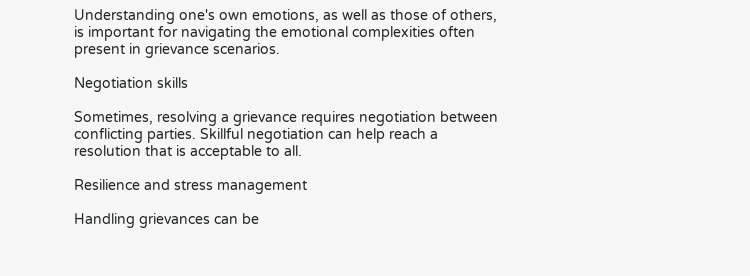Understanding one's own emotions, as well as those of others, is important for navigating the emotional complexities often present in grievance scenarios.

Negotiation skills

Sometimes, resolving a grievance requires negotiation between conflicting parties. Skillful negotiation can help reach a resolution that is acceptable to all.

Resilience and stress management

Handling grievances can be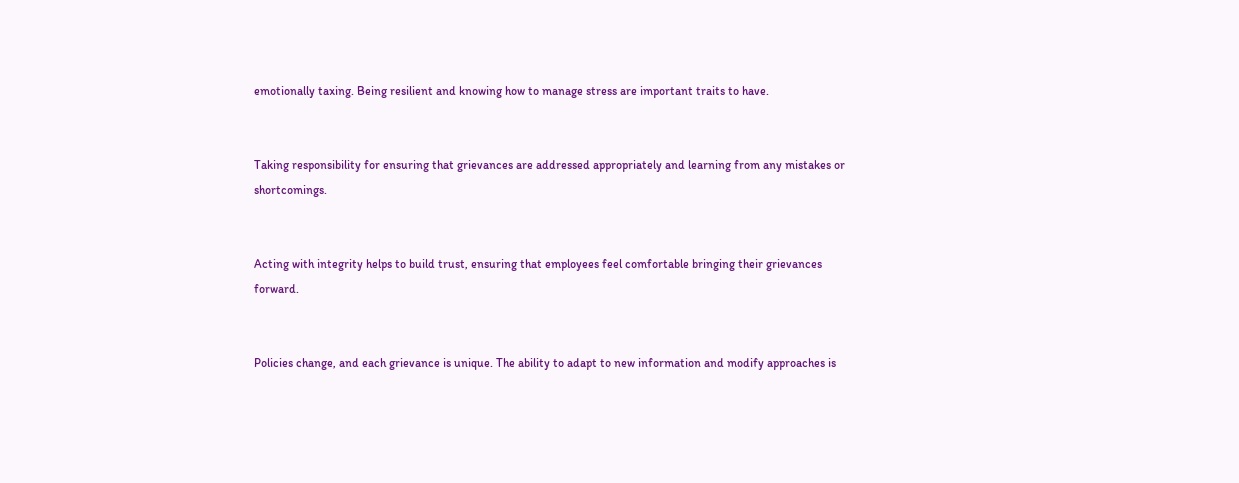emotionally taxing. Being resilient and knowing how to manage stress are important traits to have.


Taking responsibility for ensuring that grievances are addressed appropriately and learning from any mistakes or shortcomings.


Acting with integrity helps to build trust, ensuring that employees feel comfortable bringing their grievances forward.


Policies change, and each grievance is unique. The ability to adapt to new information and modify approaches is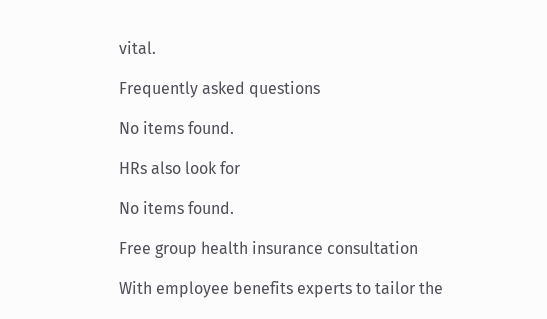vital.

Frequently asked questions

No items found.

HRs also look for

No items found.

Free group health insurance consultation

With employee benefits experts to tailor the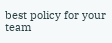best policy for your team